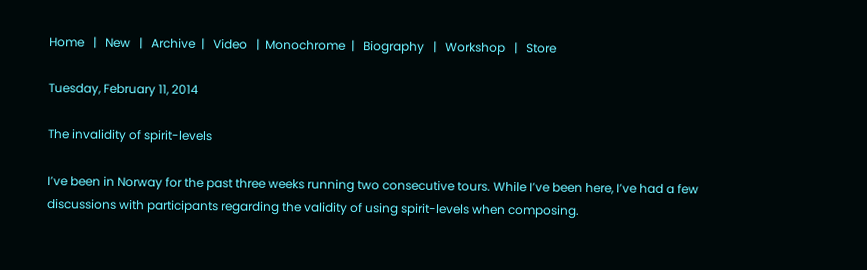Home   |   New   |   Archive  |   Video   |  Monochrome  |   Biography   |   Workshop   |   Store

Tuesday, February 11, 2014

The invalidity of spirit-levels

I’ve been in Norway for the past three weeks running two consecutive tours. While I’ve been here, I’ve had a few discussions with participants regarding the validity of using spirit-levels when composing.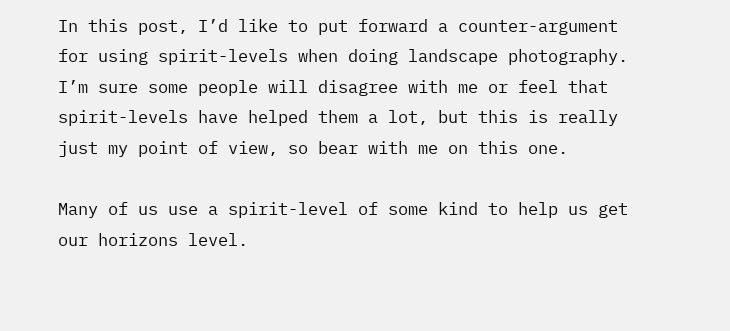In this post, I’d like to put forward a counter-argument for using spirit-levels when doing landscape photography. I’m sure some people will disagree with me or feel that spirit-levels have helped them a lot, but this is really just my point of view, so bear with me on this one.

Many of us use a spirit-level of some kind to help us get our horizons level.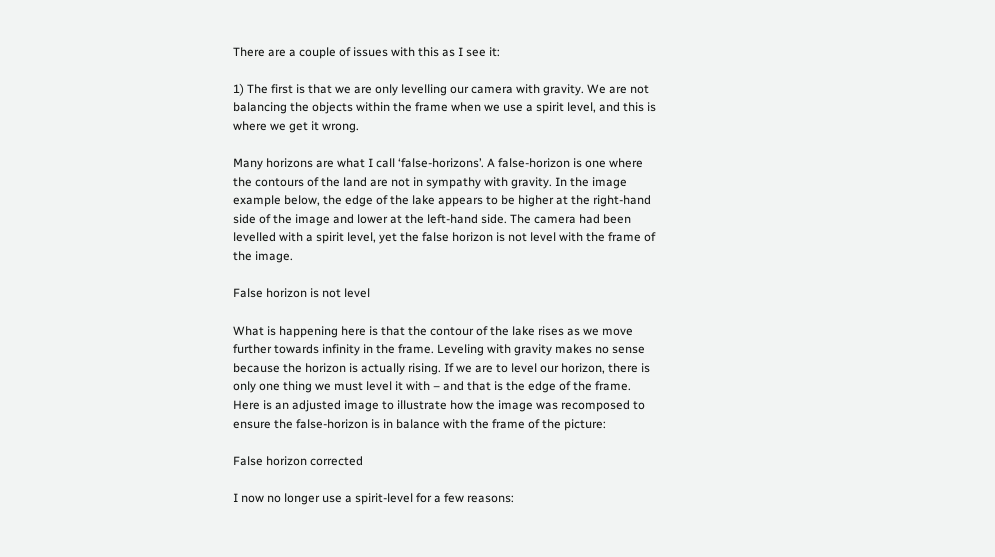There are a couple of issues with this as I see it:

1) The first is that we are only levelling our camera with gravity. We are not balancing the objects within the frame when we use a spirit level, and this is where we get it wrong.

Many horizons are what I call ‘false-horizons’. A false-horizon is one where the contours of the land are not in sympathy with gravity. In the image example below, the edge of the lake appears to be higher at the right-hand side of the image and lower at the left-hand side. The camera had been levelled with a spirit level, yet the false horizon is not level with the frame of the image.

False horizon is not level

What is happening here is that the contour of the lake rises as we move further towards infinity in the frame. Leveling with gravity makes no sense because the horizon is actually rising. If we are to level our horizon, there is only one thing we must level it with – and that is the edge of the frame. Here is an adjusted image to illustrate how the image was recomposed to ensure the false-horizon is in balance with the frame of the picture:

False horizon corrected

I now no longer use a spirit-level for a few reasons: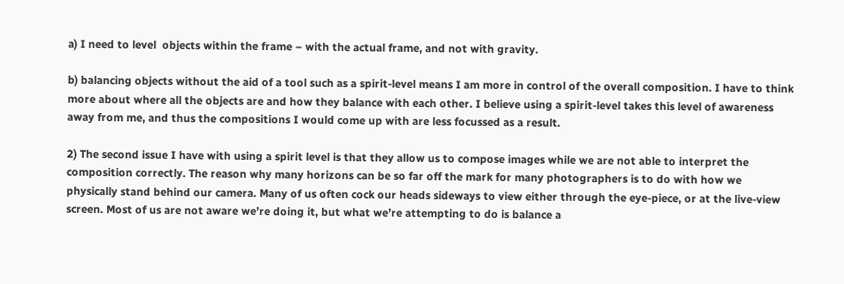a) I need to level  objects within the frame – with the actual frame, and not with gravity.

b) balancing objects without the aid of a tool such as a spirit-level means I am more in control of the overall composition. I have to think more about where all the objects are and how they balance with each other. I believe using a spirit-level takes this level of awareness away from me, and thus the compositions I would come up with are less focussed as a result.

2) The second issue I have with using a spirit level is that they allow us to compose images while we are not able to interpret the composition correctly. The reason why many horizons can be so far off the mark for many photographers is to do with how we physically stand behind our camera. Many of us often cock our heads sideways to view either through the eye-piece, or at the live-view screen. Most of us are not aware we’re doing it, but what we’re attempting to do is balance a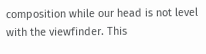composition while our head is not level with the viewfinder. This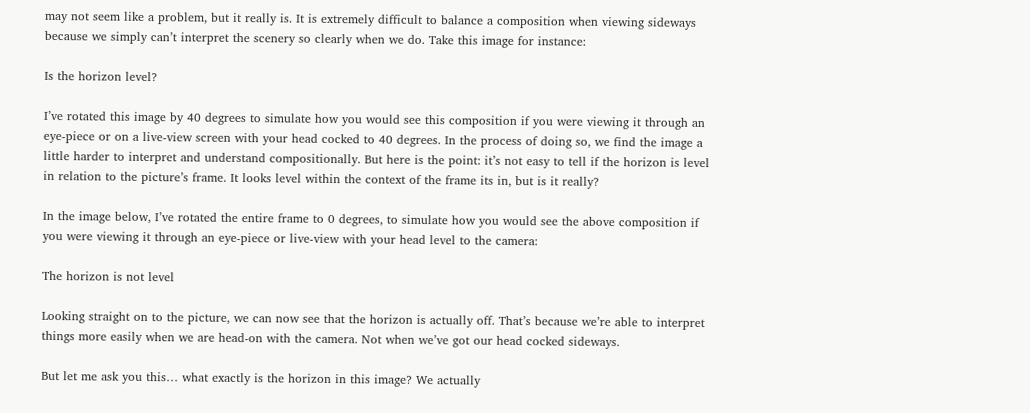may not seem like a problem, but it really is. It is extremely difficult to balance a composition when viewing sideways because we simply can’t interpret the scenery so clearly when we do. Take this image for instance:

Is the horizon level?

I’ve rotated this image by 40 degrees to simulate how you would see this composition if you were viewing it through an eye-piece or on a live-view screen with your head cocked to 40 degrees. In the process of doing so, we find the image a little harder to interpret and understand compositionally. But here is the point: it’s not easy to tell if the horizon is level in relation to the picture’s frame. It looks level within the context of the frame its in, but is it really?

In the image below, I’ve rotated the entire frame to 0 degrees, to simulate how you would see the above composition if you were viewing it through an eye-piece or live-view with your head level to the camera:

The horizon is not level

Looking straight on to the picture, we can now see that the horizon is actually off. That’s because we’re able to interpret things more easily when we are head-on with the camera. Not when we’ve got our head cocked sideways.

But let me ask you this… what exactly is the horizon in this image? We actually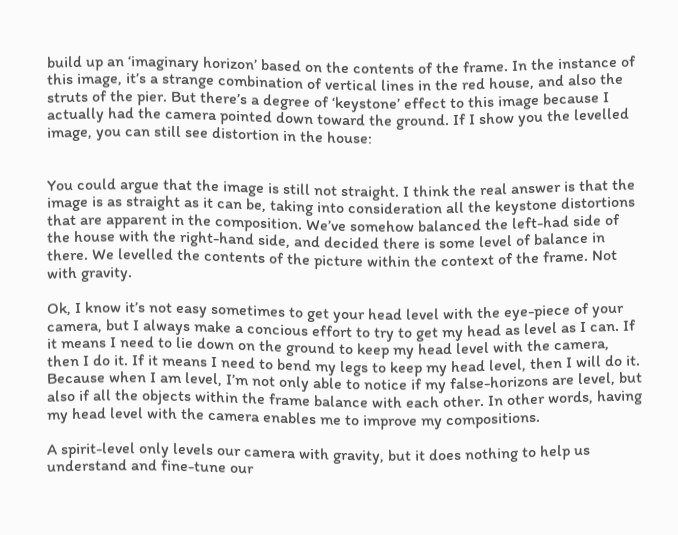build up an ‘imaginary horizon’ based on the contents of the frame. In the instance of this image, it’s a strange combination of vertical lines in the red house, and also the struts of the pier. But there’s a degree of ‘keystone’ effect to this image because I actually had the camera pointed down toward the ground. If I show you the levelled image, you can still see distortion in the house:


You could argue that the image is still not straight. I think the real answer is that the image is as straight as it can be, taking into consideration all the keystone distortions that are apparent in the composition. We’ve somehow balanced the left-had side of the house with the right-hand side, and decided there is some level of balance in there. We levelled the contents of the picture within the context of the frame. Not with gravity.

Ok, I know it’s not easy sometimes to get your head level with the eye-piece of your camera, but I always make a concious effort to try to get my head as level as I can. If it means I need to lie down on the ground to keep my head level with the camera, then I do it. If it means I need to bend my legs to keep my head level, then I will do it. Because when I am level, I’m not only able to notice if my false-horizons are level, but also if all the objects within the frame balance with each other. In other words, having my head level with the camera enables me to improve my compositions.

A spirit-level only levels our camera with gravity, but it does nothing to help us understand and fine-tune our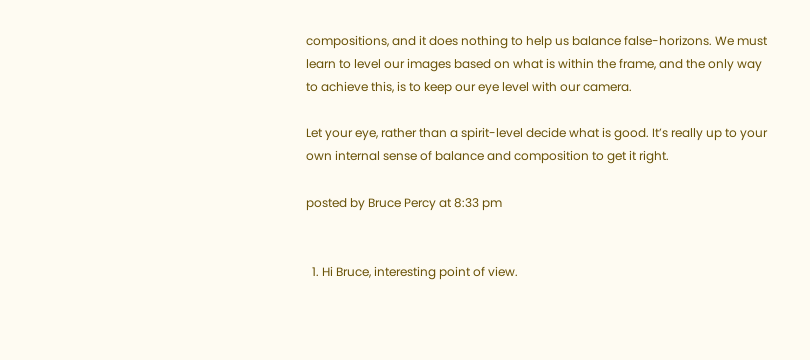compositions, and it does nothing to help us balance false-horizons. We must learn to level our images based on what is within the frame, and the only way to achieve this, is to keep our eye level with our camera.

Let your eye, rather than a spirit-level decide what is good. It’s really up to your own internal sense of balance and composition to get it right.

posted by Bruce Percy at 8:33 pm


  1. Hi Bruce, interesting point of view.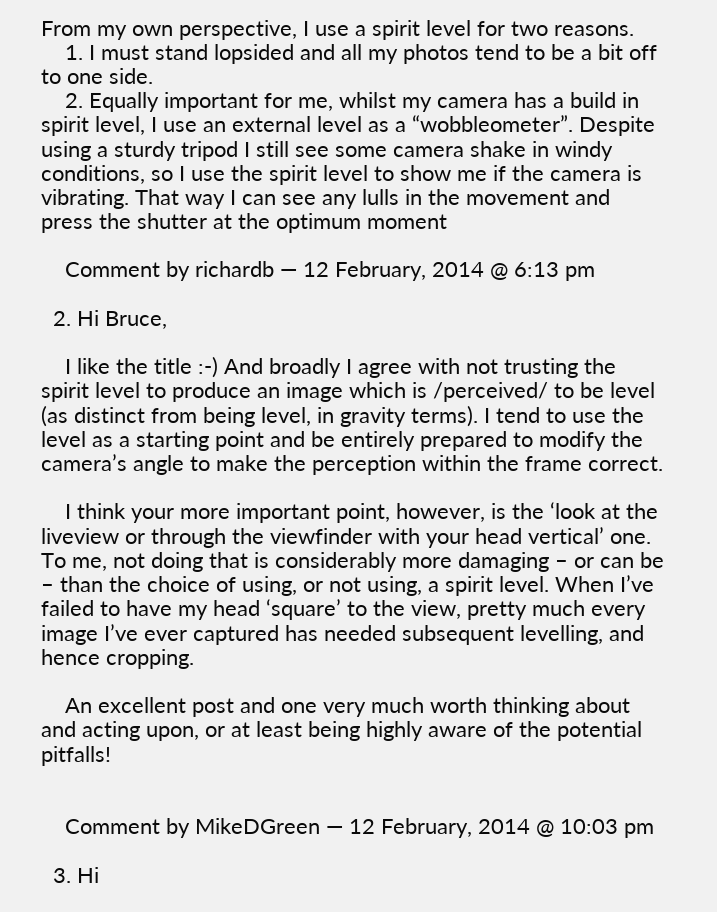From my own perspective, I use a spirit level for two reasons.
    1. I must stand lopsided and all my photos tend to be a bit off to one side.
    2. Equally important for me, whilst my camera has a build in spirit level, I use an external level as a “wobbleometer”. Despite using a sturdy tripod I still see some camera shake in windy conditions, so I use the spirit level to show me if the camera is vibrating. That way I can see any lulls in the movement and press the shutter at the optimum moment

    Comment by richardb — 12 February, 2014 @ 6:13 pm

  2. Hi Bruce,

    I like the title :-) And broadly I agree with not trusting the spirit level to produce an image which is /perceived/ to be level (as distinct from being level, in gravity terms). I tend to use the level as a starting point and be entirely prepared to modify the camera’s angle to make the perception within the frame correct.

    I think your more important point, however, is the ‘look at the liveview or through the viewfinder with your head vertical’ one. To me, not doing that is considerably more damaging – or can be – than the choice of using, or not using, a spirit level. When I’ve failed to have my head ‘square’ to the view, pretty much every image I’ve ever captured has needed subsequent levelling, and hence cropping.

    An excellent post and one very much worth thinking about and acting upon, or at least being highly aware of the potential pitfalls!


    Comment by MikeDGreen — 12 February, 2014 @ 10:03 pm

  3. Hi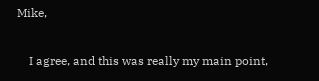Mike,

    I agree, and this was really my main point,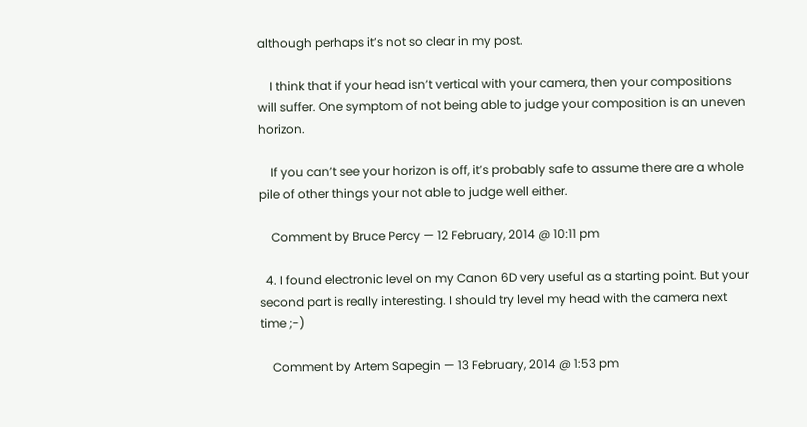although perhaps it’s not so clear in my post.

    I think that if your head isn’t vertical with your camera, then your compositions will suffer. One symptom of not being able to judge your composition is an uneven horizon.

    If you can’t see your horizon is off, it’s probably safe to assume there are a whole pile of other things your not able to judge well either.

    Comment by Bruce Percy — 12 February, 2014 @ 10:11 pm

  4. I found electronic level on my Canon 6D very useful as a starting point. But your second part is really interesting. I should try level my head with the camera next time ;-)

    Comment by Artem Sapegin — 13 February, 2014 @ 1:53 pm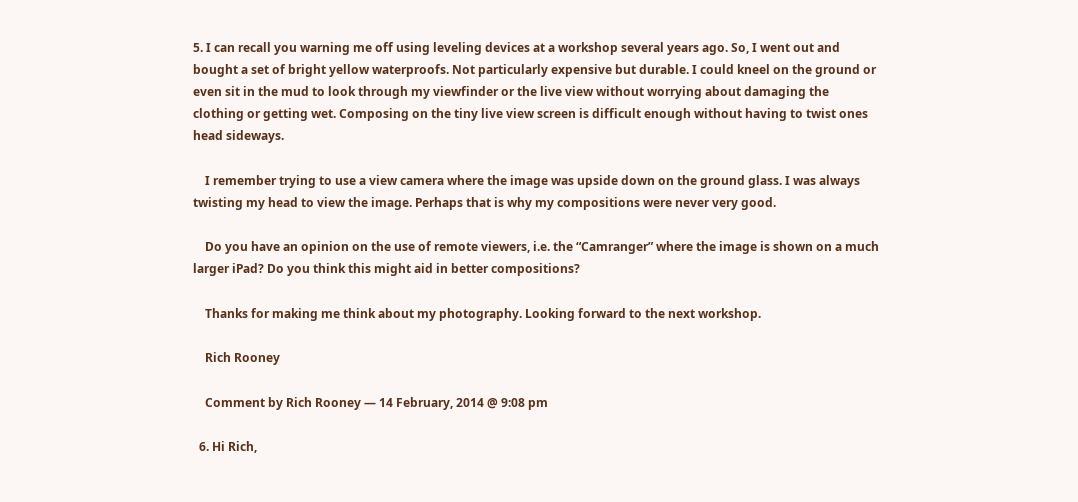5. I can recall you warning me off using leveling devices at a workshop several years ago. So, I went out and bought a set of bright yellow waterproofs. Not particularly expensive but durable. I could kneel on the ground or even sit in the mud to look through my viewfinder or the live view without worrying about damaging the clothing or getting wet. Composing on the tiny live view screen is difficult enough without having to twist ones head sideways.

    I remember trying to use a view camera where the image was upside down on the ground glass. I was always twisting my head to view the image. Perhaps that is why my compositions were never very good.

    Do you have an opinion on the use of remote viewers, i.e. the “Camranger” where the image is shown on a much larger iPad? Do you think this might aid in better compositions?

    Thanks for making me think about my photography. Looking forward to the next workshop.

    Rich Rooney

    Comment by Rich Rooney — 14 February, 2014 @ 9:08 pm

  6. Hi Rich,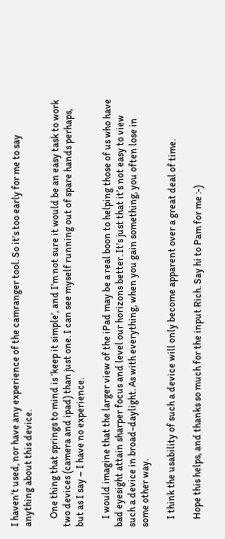I haven’t used, nor have any experience of the camranger tool. So it’s too early for me to say anything about this device.

    One thing that springs to mind is ‘keep it simple’, and I’m not sure it would be an easy task to work two devices (camera and ipad) than just one. I can see myself running out of spare hands perhaps, but as I say – I have no experience.

    I would imagine that the larger view of the iPad may be a real boon to helping those of us who have bad eyesight attain sharper focus and level our horizons better. It’s just that it’s not easy to view such a device in broad-daylight. As with everything, when you gain something, you often lose in some other way.

    I think the usability of such a device will only become apparent over a great deal of time.

    Hope this helps, and thanks so much for the input Rich. Say hi to Pam for me :-)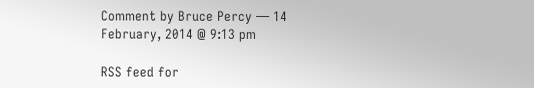Comment by Bruce Percy — 14 February, 2014 @ 9:13 pm

RSS feed for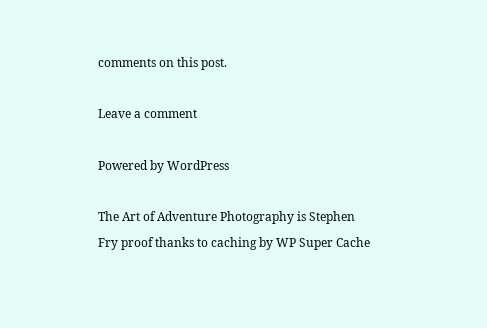comments on this post.

Leave a comment

Powered by WordPress

The Art of Adventure Photography is Stephen Fry proof thanks to caching by WP Super Cache